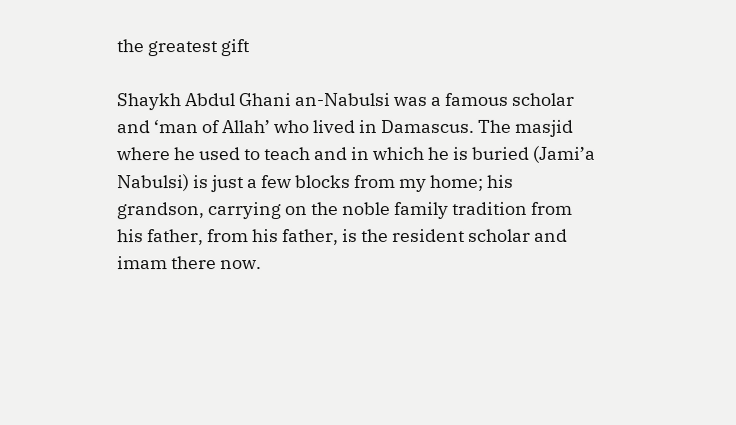the greatest gift

Shaykh Abdul Ghani an-Nabulsi was a famous scholar and ‘man of Allah’ who lived in Damascus. The masjid where he used to teach and in which he is buried (Jami’a Nabulsi) is just a few blocks from my home; his grandson, carrying on the noble family tradition from his father, from his father, is the resident scholar and imam there now.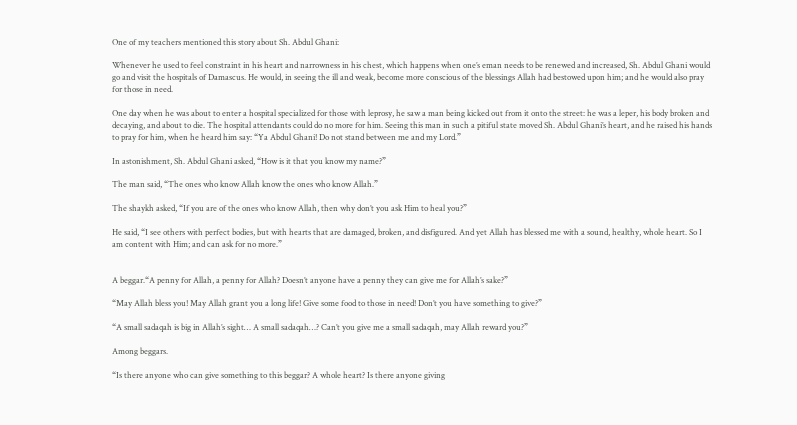One of my teachers mentioned this story about Sh. Abdul Ghani:

Whenever he used to feel constraint in his heart and narrowness in his chest, which happens when one’s eman needs to be renewed and increased, Sh. Abdul Ghani would go and visit the hospitals of Damascus. He would, in seeing the ill and weak, become more conscious of the blessings Allah had bestowed upon him; and he would also pray for those in need.

One day when he was about to enter a hospital specialized for those with leprosy, he saw a man being kicked out from it onto the street: he was a leper, his body broken and decaying, and about to die. The hospital attendants could do no more for him. Seeing this man in such a pitiful state moved Sh. Abdul Ghani’s heart, and he raised his hands to pray for him, when he heard him say: “Ya Abdul Ghani! Do not stand between me and my Lord.”

In astonishment, Sh. Abdul Ghani asked, “How is it that you know my name?”

The man said, “The ones who know Allah know the ones who know Allah.”

The shaykh asked, “If you are of the ones who know Allah, then why don’t you ask Him to heal you?”

He said, “I see others with perfect bodies, but with hearts that are damaged, broken, and disfigured. And yet Allah has blessed me with a sound, healthy, whole heart. So I am content with Him; and can ask for no more.”


A beggar.“A penny for Allah, a penny for Allah? Doesn’t anyone have a penny they can give me for Allah’s sake?”

“May Allah bless you! May Allah grant you a long life! Give some food to those in need! Don’t you have something to give?”

“A small sadaqah is big in Allah’s sight… A small sadaqah…? Can’t you give me a small sadaqah, may Allah reward you?”

Among beggars.

“Is there anyone who can give something to this beggar? A whole heart? Is there anyone giving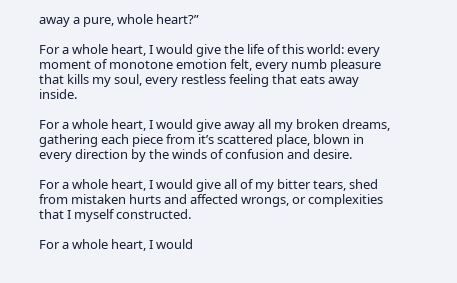away a pure, whole heart?”

For a whole heart, I would give the life of this world: every moment of monotone emotion felt, every numb pleasure that kills my soul, every restless feeling that eats away inside.

For a whole heart, I would give away all my broken dreams, gathering each piece from it’s scattered place, blown in every direction by the winds of confusion and desire.

For a whole heart, I would give all of my bitter tears, shed from mistaken hurts and affected wrongs, or complexities that I myself constructed.

For a whole heart, I would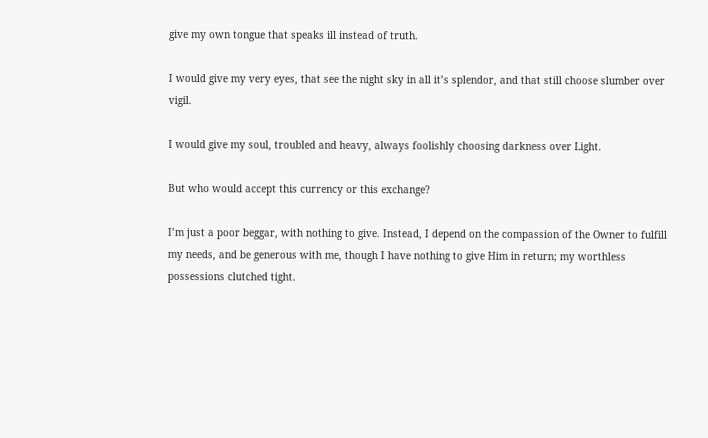give my own tongue that speaks ill instead of truth.

I would give my very eyes, that see the night sky in all it’s splendor, and that still choose slumber over vigil.

I would give my soul, troubled and heavy, always foolishly choosing darkness over Light.

But who would accept this currency or this exchange?

I’m just a poor beggar, with nothing to give. Instead, I depend on the compassion of the Owner to fulfill my needs, and be generous with me, though I have nothing to give Him in return; my worthless possessions clutched tight.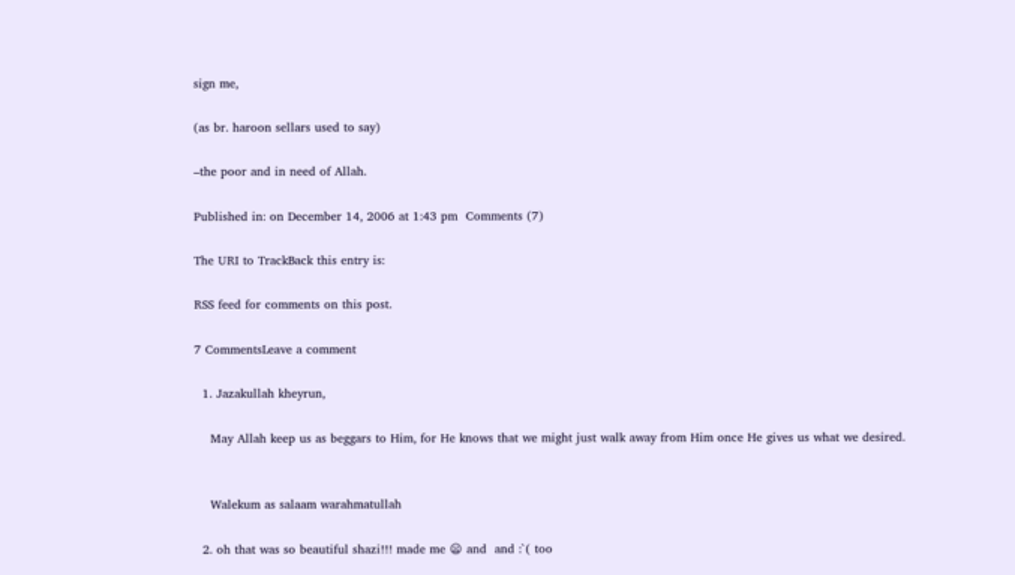sign me,

(as br. haroon sellars used to say)

–the poor and in need of Allah.

Published in: on December 14, 2006 at 1:43 pm  Comments (7)

The URI to TrackBack this entry is:

RSS feed for comments on this post.

7 CommentsLeave a comment

  1. Jazakullah kheyrun,

    May Allah keep us as beggars to Him, for He knows that we might just walk away from Him once He gives us what we desired.


    Walekum as salaam warahmatullah

  2. oh that was so beautiful shazi!!! made me 😦 and  and :`( too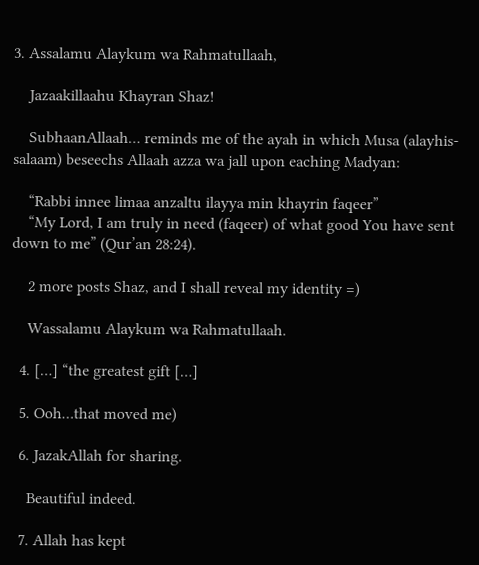3. Assalamu Alaykum wa Rahmatullaah,

    Jazaakillaahu Khayran Shaz!

    SubhaanAllaah… reminds me of the ayah in which Musa (alayhis-salaam) beseechs Allaah azza wa jall upon eaching Madyan:

    “Rabbi innee limaa anzaltu ilayya min khayrin faqeer”
    “My Lord, I am truly in need (faqeer) of what good You have sent down to me” (Qur’an 28:24).

    2 more posts Shaz, and I shall reveal my identity =)

    Wassalamu Alaykum wa Rahmatullaah.

  4. […] “the greatest gift […]

  5. Ooh…that moved me)

  6. JazakAllah for sharing.

    Beautiful indeed.

  7. Allah has kept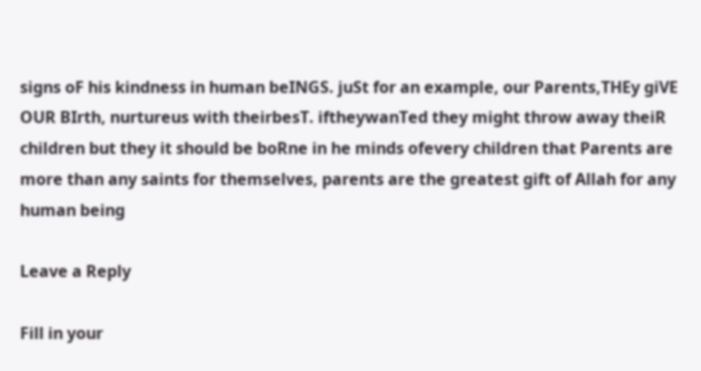signs oF his kindness in human beINGS. juSt for an example, our Parents,THEy giVE OUR BIrth, nurtureus with theirbesT. iftheywanTed they might throw away theiR children but they it should be boRne in he minds ofevery children that Parents are more than any saints for themselves, parents are the greatest gift of Allah for any human being

Leave a Reply

Fill in your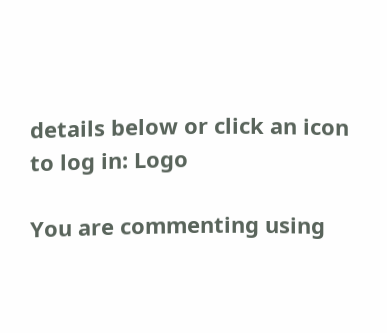details below or click an icon to log in: Logo

You are commenting using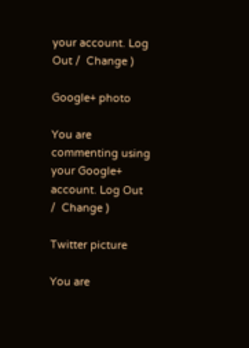your account. Log Out /  Change )

Google+ photo

You are commenting using your Google+ account. Log Out /  Change )

Twitter picture

You are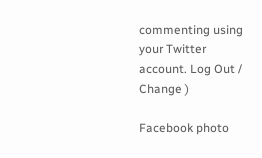commenting using your Twitter account. Log Out /  Change )

Facebook photo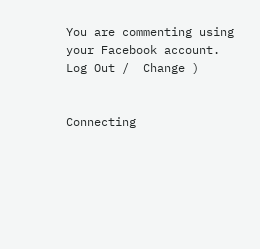You are commenting using your Facebook account. Log Out /  Change )


Connecting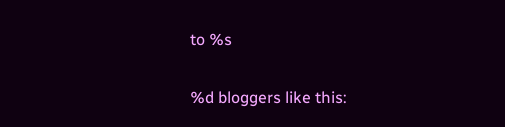to %s

%d bloggers like this: